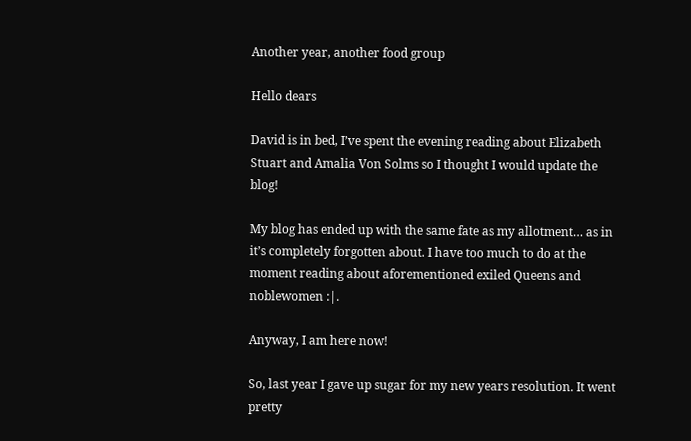Another year, another food group

Hello dears

David is in bed, I’ve spent the evening reading about Elizabeth Stuart and Amalia Von Solms so I thought I would update the blog!

My blog has ended up with the same fate as my allotment… as in it’s completely forgotten about. I have too much to do at the moment reading about aforementioned exiled Queens and noblewomen :|.

Anyway, I am here now!

So, last year I gave up sugar for my new years resolution. It went pretty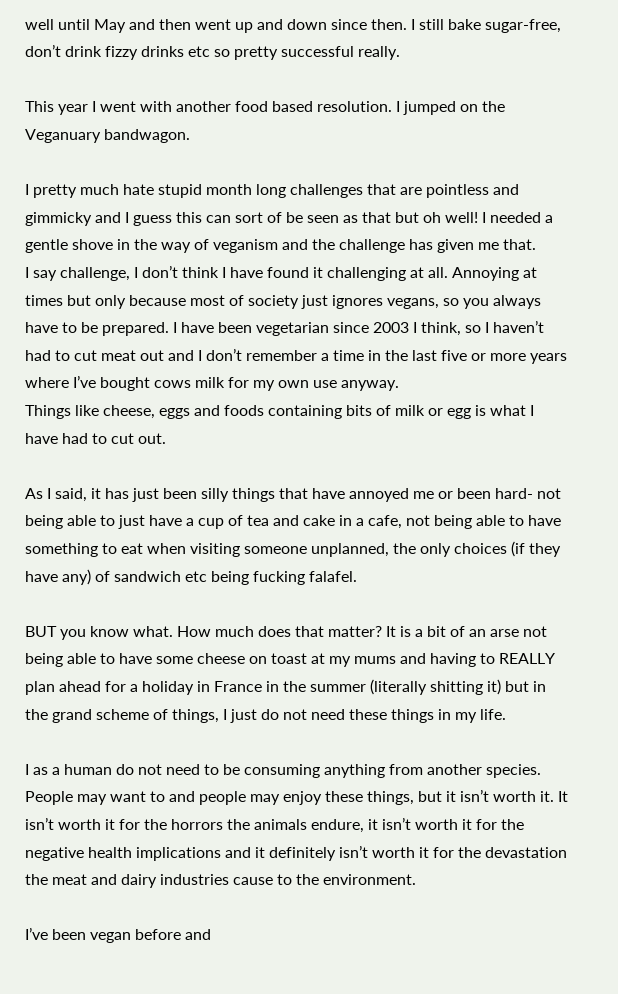well until May and then went up and down since then. I still bake sugar-free, don’t drink fizzy drinks etc so pretty successful really.

This year I went with another food based resolution. I jumped on the Veganuary bandwagon.

I pretty much hate stupid month long challenges that are pointless and gimmicky and I guess this can sort of be seen as that but oh well! I needed a gentle shove in the way of veganism and the challenge has given me that.
I say challenge, I don’t think I have found it challenging at all. Annoying at times but only because most of society just ignores vegans, so you always have to be prepared. I have been vegetarian since 2003 I think, so I haven’t had to cut meat out and I don’t remember a time in the last five or more years where I’ve bought cows milk for my own use anyway.
Things like cheese, eggs and foods containing bits of milk or egg is what I have had to cut out.

As I said, it has just been silly things that have annoyed me or been hard- not being able to just have a cup of tea and cake in a cafe, not being able to have something to eat when visiting someone unplanned, the only choices (if they have any) of sandwich etc being fucking falafel.

BUT you know what. How much does that matter? It is a bit of an arse not being able to have some cheese on toast at my mums and having to REALLY plan ahead for a holiday in France in the summer (literally shitting it) but in the grand scheme of things, I just do not need these things in my life.

I as a human do not need to be consuming anything from another species. People may want to and people may enjoy these things, but it isn’t worth it. It isn’t worth it for the horrors the animals endure, it isn’t worth it for the negative health implications and it definitely isn’t worth it for the devastation the meat and dairy industries cause to the environment.

I’ve been vegan before and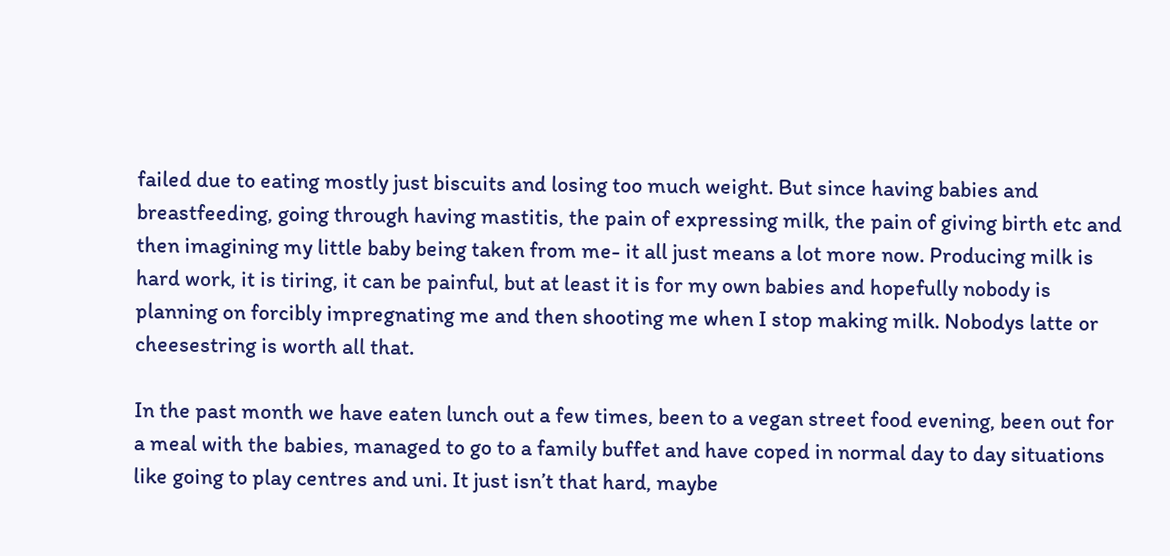failed due to eating mostly just biscuits and losing too much weight. But since having babies and breastfeeding, going through having mastitis, the pain of expressing milk, the pain of giving birth etc and then imagining my little baby being taken from me- it all just means a lot more now. Producing milk is hard work, it is tiring, it can be painful, but at least it is for my own babies and hopefully nobody is planning on forcibly impregnating me and then shooting me when I stop making milk. Nobodys latte or cheesestring is worth all that.

In the past month we have eaten lunch out a few times, been to a vegan street food evening, been out for a meal with the babies, managed to go to a family buffet and have coped in normal day to day situations like going to play centres and uni. It just isn’t that hard, maybe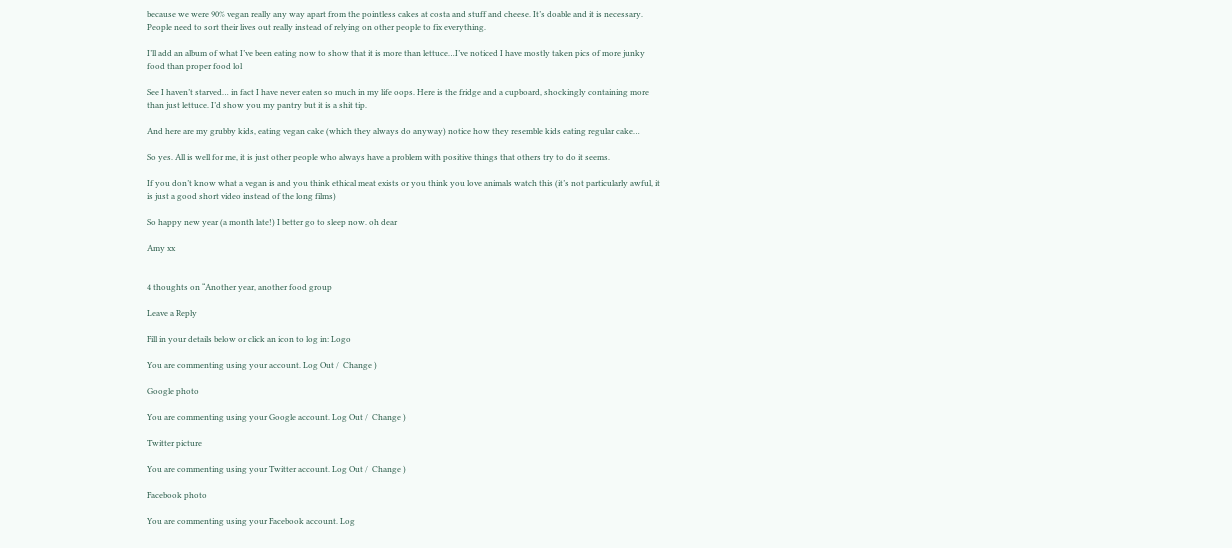because we were 90% vegan really any way apart from the pointless cakes at costa and stuff and cheese. It’s doable and it is necessary. People need to sort their lives out really instead of relying on other people to fix everything.

I’ll add an album of what I’ve been eating now to show that it is more than lettuce…I’ve noticed I have mostly taken pics of more junky food than proper food lol

See I haven’t starved… in fact I have never eaten so much in my life oops. Here is the fridge and a cupboard, shockingly containing more than just lettuce. I’d show you my pantry but it is a shit tip.

And here are my grubby kids, eating vegan cake (which they always do anyway) notice how they resemble kids eating regular cake…

So yes. All is well for me, it is just other people who always have a problem with positive things that others try to do it seems.

If you don’t know what a vegan is and you think ethical meat exists or you think you love animals watch this (it’s not particularly awful, it is just a good short video instead of the long films)

So happy new year (a month late!) I better go to sleep now. oh dear

Amy xx


4 thoughts on “Another year, another food group

Leave a Reply

Fill in your details below or click an icon to log in: Logo

You are commenting using your account. Log Out /  Change )

Google photo

You are commenting using your Google account. Log Out /  Change )

Twitter picture

You are commenting using your Twitter account. Log Out /  Change )

Facebook photo

You are commenting using your Facebook account. Log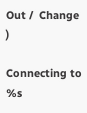Out /  Change )

Connecting to %s